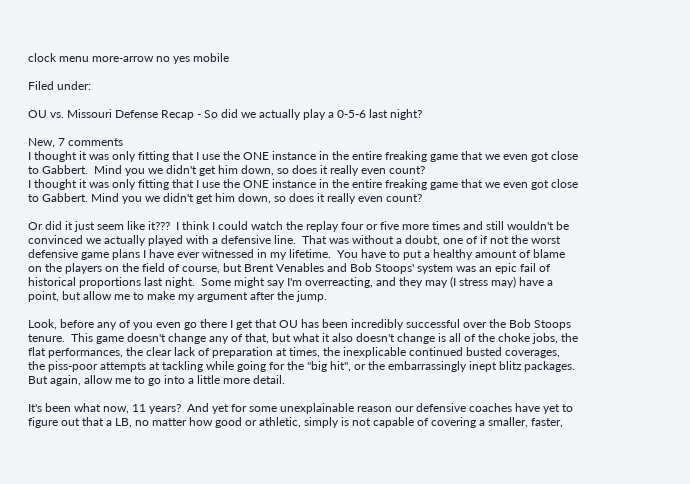clock menu more-arrow no yes mobile

Filed under:

OU vs. Missouri Defense Recap - So did we actually play a 0-5-6 last night?

New, 7 comments
I thought it was only fitting that I use the ONE instance in the entire freaking game that we even got close to Gabbert.  Mind you we didn't get him down, so does it really even count?
I thought it was only fitting that I use the ONE instance in the entire freaking game that we even got close to Gabbert. Mind you we didn't get him down, so does it really even count?

Or did it just seem like it???  I think I could watch the replay four or five more times and still wouldn't be convinced we actually played with a defensive line.  That was without a doubt, one of if not the worst defensive game plans I have ever witnessed in my lifetime.  You have to put a healthy amount of blame on the players on the field of course, but Brent Venables and Bob Stoops' system was an epic fail of historical proportions last night.  Some might say I'm overreacting, and they may (I stress may) have a point, but allow me to make my argument after the jump.

Look, before any of you even go there I get that OU has been incredibly successful over the Bob Stoops tenure.  This game doesn't change any of that, but what it also doesn't change is all of the choke jobs, the flat performances, the clear lack of preparation at times, the inexplicable continued busted coverages, the piss-poor attempts at tackling while going for the "big hit", or the embarrassingly inept blitz packages.  But again, allow me to go into a little more detail.

It's been what now, 11 years?  And yet for some unexplainable reason our defensive coaches have yet to figure out that a LB, no matter how good or athletic, simply is not capable of covering a smaller, faster,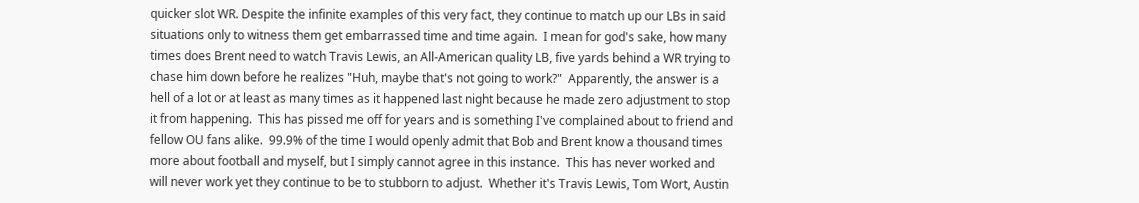quicker slot WR. Despite the infinite examples of this very fact, they continue to match up our LBs in said situations only to witness them get embarrassed time and time again.  I mean for god's sake, how many times does Brent need to watch Travis Lewis, an All-American quality LB, five yards behind a WR trying to chase him down before he realizes "Huh, maybe that's not going to work?"  Apparently, the answer is a hell of a lot or at least as many times as it happened last night because he made zero adjustment to stop it from happening.  This has pissed me off for years and is something I've complained about to friend and fellow OU fans alike.  99.9% of the time I would openly admit that Bob and Brent know a thousand times more about football and myself, but I simply cannot agree in this instance.  This has never worked and will never work yet they continue to be to stubborn to adjust.  Whether it's Travis Lewis, Tom Wort, Austin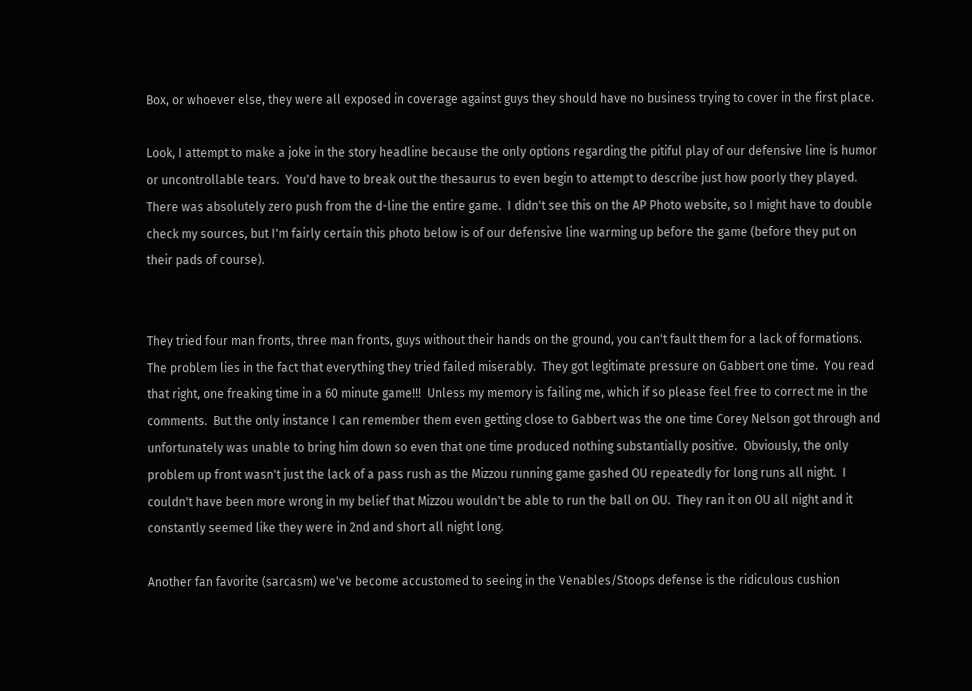Box, or whoever else, they were all exposed in coverage against guys they should have no business trying to cover in the first place.

Look, I attempt to make a joke in the story headline because the only options regarding the pitiful play of our defensive line is humor or uncontrollable tears.  You'd have to break out the thesaurus to even begin to attempt to describe just how poorly they played.  There was absolutely zero push from the d-line the entire game.  I didn't see this on the AP Photo website, so I might have to double check my sources, but I'm fairly certain this photo below is of our defensive line warming up before the game (before they put on their pads of course).


They tried four man fronts, three man fronts, guys without their hands on the ground, you can't fault them for a lack of formations.  The problem lies in the fact that everything they tried failed miserably.  They got legitimate pressure on Gabbert one time.  You read that right, one freaking time in a 60 minute game!!!  Unless my memory is failing me, which if so please feel free to correct me in the comments.  But the only instance I can remember them even getting close to Gabbert was the one time Corey Nelson got through and unfortunately was unable to bring him down so even that one time produced nothing substantially positive.  Obviously, the only problem up front wasn't just the lack of a pass rush as the Mizzou running game gashed OU repeatedly for long runs all night.  I couldn't have been more wrong in my belief that Mizzou wouldn't be able to run the ball on OU.  They ran it on OU all night and it constantly seemed like they were in 2nd and short all night long.

Another fan favorite (sarcasm) we've become accustomed to seeing in the Venables/Stoops defense is the ridiculous cushion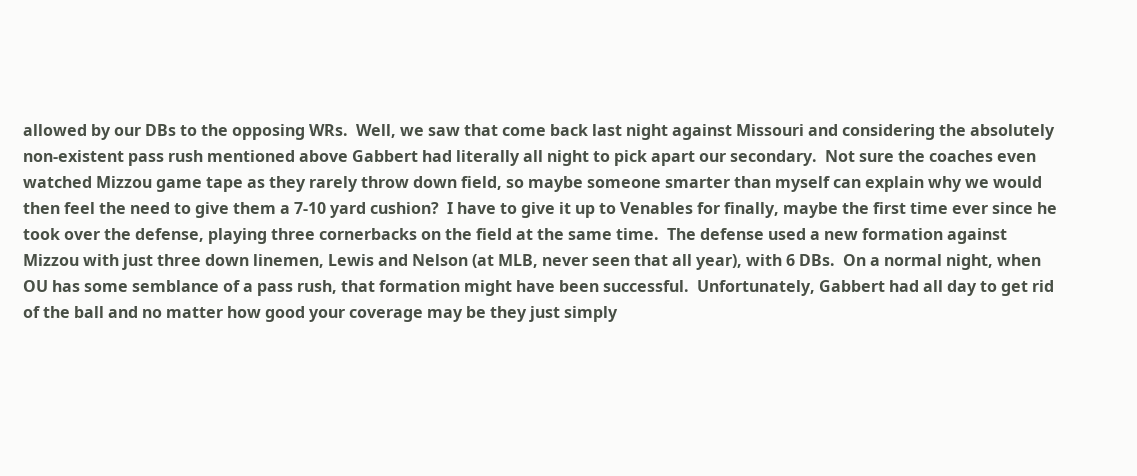allowed by our DBs to the opposing WRs.  Well, we saw that come back last night against Missouri and considering the absolutely non-existent pass rush mentioned above Gabbert had literally all night to pick apart our secondary.  Not sure the coaches even watched Mizzou game tape as they rarely throw down field, so maybe someone smarter than myself can explain why we would then feel the need to give them a 7-10 yard cushion?  I have to give it up to Venables for finally, maybe the first time ever since he took over the defense, playing three cornerbacks on the field at the same time.  The defense used a new formation against Mizzou with just three down linemen, Lewis and Nelson (at MLB, never seen that all year), with 6 DBs.  On a normal night, when OU has some semblance of a pass rush, that formation might have been successful.  Unfortunately, Gabbert had all day to get rid of the ball and no matter how good your coverage may be they just simply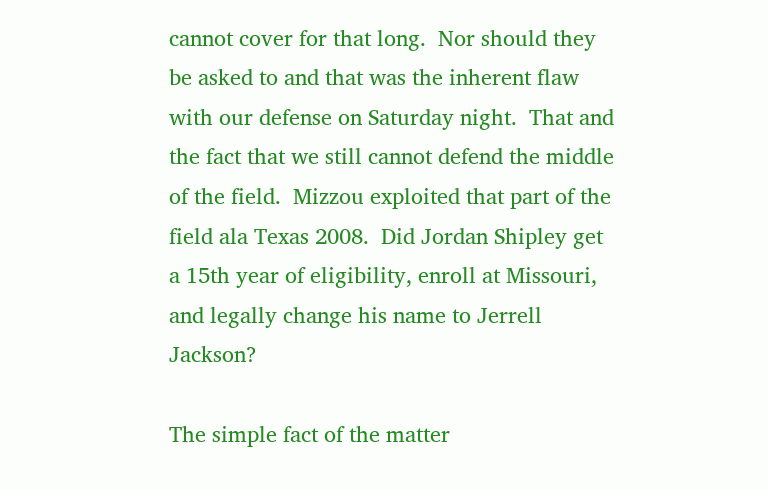cannot cover for that long.  Nor should they be asked to and that was the inherent flaw with our defense on Saturday night.  That and the fact that we still cannot defend the middle of the field.  Mizzou exploited that part of the field ala Texas 2008.  Did Jordan Shipley get a 15th year of eligibility, enroll at Missouri, and legally change his name to Jerrell Jackson?

The simple fact of the matter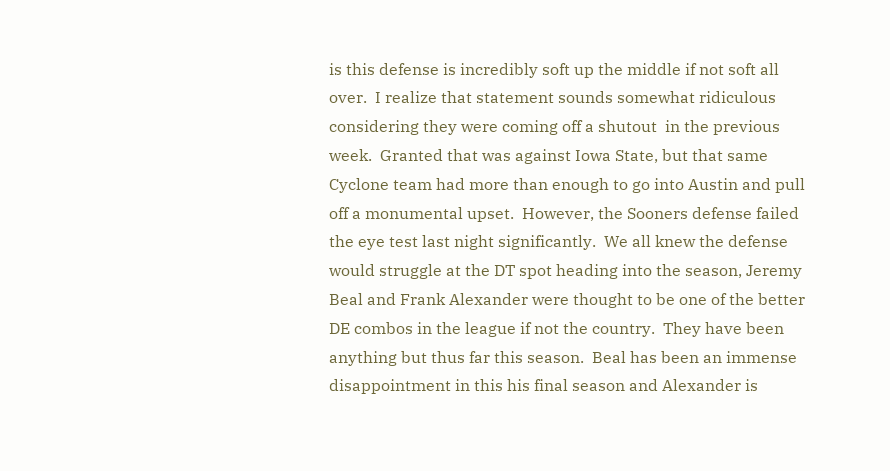is this defense is incredibly soft up the middle if not soft all over.  I realize that statement sounds somewhat ridiculous considering they were coming off a shutout  in the previous week.  Granted that was against Iowa State, but that same Cyclone team had more than enough to go into Austin and pull off a monumental upset.  However, the Sooners defense failed the eye test last night significantly.  We all knew the defense would struggle at the DT spot heading into the season, Jeremy Beal and Frank Alexander were thought to be one of the better DE combos in the league if not the country.  They have been anything but thus far this season.  Beal has been an immense disappointment in this his final season and Alexander is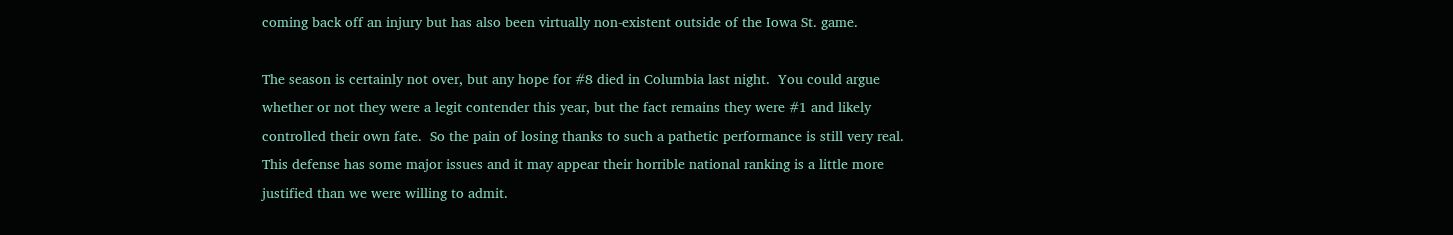coming back off an injury but has also been virtually non-existent outside of the Iowa St. game.

The season is certainly not over, but any hope for #8 died in Columbia last night.  You could argue whether or not they were a legit contender this year, but the fact remains they were #1 and likely controlled their own fate.  So the pain of losing thanks to such a pathetic performance is still very real.  This defense has some major issues and it may appear their horrible national ranking is a little more justified than we were willing to admit.